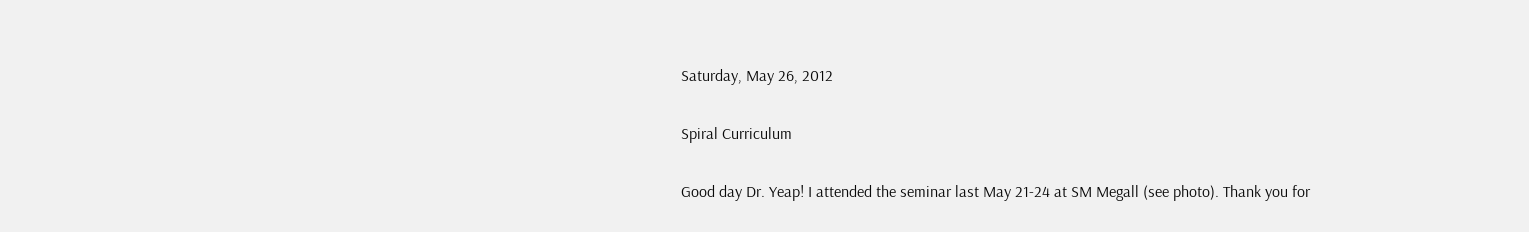Saturday, May 26, 2012

Spiral Curriculum

Good day Dr. Yeap! I attended the seminar last May 21-24 at SM Megall (see photo). Thank you for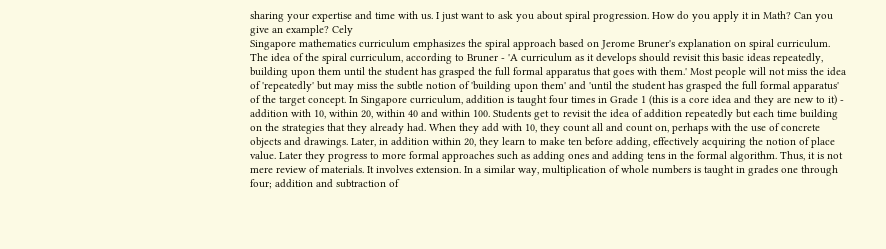sharing your expertise and time with us. I just want to ask you about spiral progression. How do you apply it in Math? Can you give an example? Cely
Singapore mathematics curriculum emphasizes the spiral approach based on Jerome Bruner's explanation on spiral curriculum. The idea of the spiral curriculum, according to Bruner - 'A curriculum as it develops should revisit this basic ideas repeatedly, building upon them until the student has grasped the full formal apparatus that goes with them.' Most people will not miss the idea of 'repeatedly' but may miss the subtle notion of 'building upon them' and 'until the student has grasped the full formal apparatus' of the target concept. In Singapore curriculum, addition is taught four times in Grade 1 (this is a core idea and they are new to it) - addition with 10, within 20, within 40 and within 100. Students get to revisit the idea of addition repeatedly but each time building on the strategies that they already had. When they add with 10, they count all and count on, perhaps with the use of concrete objects and drawings. Later, in addition within 20, they learn to make ten before adding, effectively acquiring the notion of place value. Later they progress to more formal approaches such as adding ones and adding tens in the formal algorithm. Thus, it is not mere review of materials. It involves extension. In a similar way, multiplication of whole numbers is taught in grades one through four; addition and subtraction of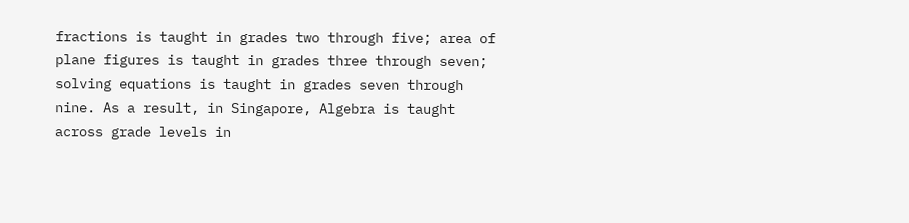fractions is taught in grades two through five; area of plane figures is taught in grades three through seven; solving equations is taught in grades seven through nine. As a result, in Singapore, Algebra is taught across grade levels in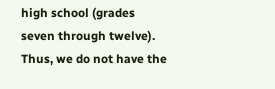high school (grades seven through twelve). Thus, we do not have the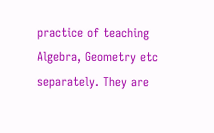practice of teaching Algebra, Geometry etc separately. They are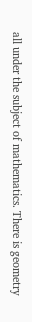all under the subject of mathematics. There is geometry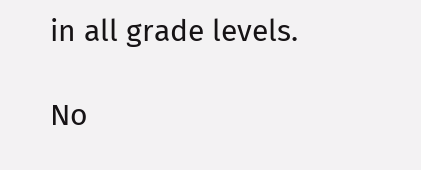in all grade levels.

No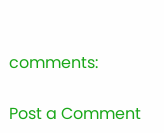comments:

Post a Comment